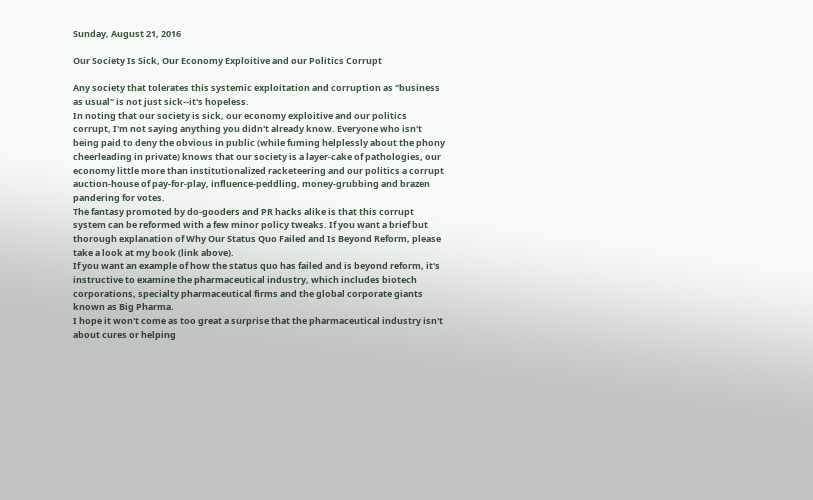Sunday, August 21, 2016

Our Society Is Sick, Our Economy Exploitive and our Politics Corrupt

Any society that tolerates this systemic exploitation and corruption as "business as usual" is not just sick--it's hopeless.
In noting that our society is sick, our economy exploitive and our politics corrupt, I'm not saying anything you didn't already know. Everyone who isn't being paid to deny the obvious in public (while fuming helplessly about the phony cheerleading in private) knows that our society is a layer-cake of pathologies, our economy little more than institutionalized racketeering and our politics a corrupt auction-house of pay-for-play, influence-peddling, money-grubbing and brazen pandering for votes.
The fantasy promoted by do-gooders and PR hacks alike is that this corrupt system can be reformed with a few minor policy tweaks. If you want a brief but thorough explanation of Why Our Status Quo Failed and Is Beyond Reform, please take a look at my book (link above).
If you want an example of how the status quo has failed and is beyond reform, it's instructive to examine the pharmaceutical industry, which includes biotech corporations, specialty pharmaceutical firms and the global corporate giants known as Big Pharma.
I hope it won't come as too great a surprise that the pharmaceutical industry isn't about cures or helping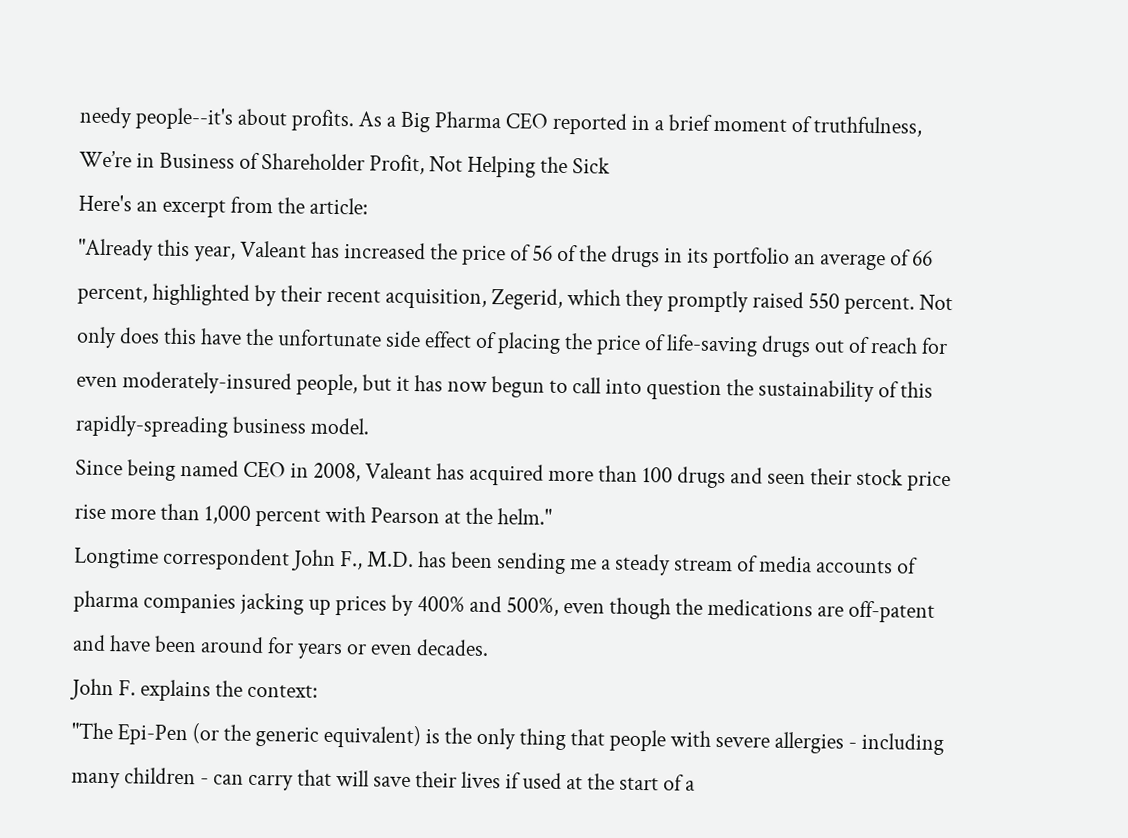needy people--it's about profits. As a Big Pharma CEO reported in a brief moment of truthfulness, We’re in Business of Shareholder Profit, Not Helping the Sick
Here's an excerpt from the article:
"Already this year, Valeant has increased the price of 56 of the drugs in its portfolio an average of 66 percent, highlighted by their recent acquisition, Zegerid, which they promptly raised 550 percent. Not only does this have the unfortunate side effect of placing the price of life-saving drugs out of reach for even moderately-insured people, but it has now begun to call into question the sustainability of this rapidly-spreading business model.
Since being named CEO in 2008, Valeant has acquired more than 100 drugs and seen their stock price rise more than 1,000 percent with Pearson at the helm."
Longtime correspondent John F., M.D. has been sending me a steady stream of media accounts of pharma companies jacking up prices by 400% and 500%, even though the medications are off-patent and have been around for years or even decades.
John F. explains the context:
"The Epi-Pen (or the generic equivalent) is the only thing that people with severe allergies - including many children - can carry that will save their lives if used at the start of a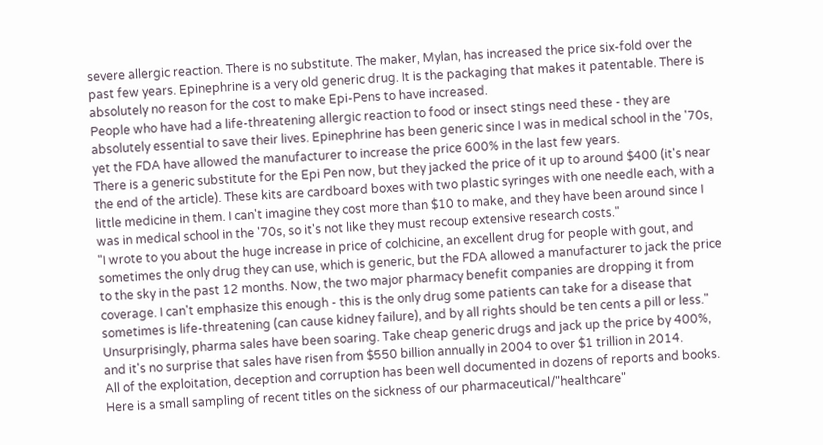severe allergic reaction. There is no substitute. The maker, Mylan, has increased the price six-fold over the past few years. Epinephrine is a very old generic drug. It is the packaging that makes it patentable. There is absolutely no reason for the cost to make Epi-Pens to have increased.
People who have had a life-threatening allergic reaction to food or insect stings need these - they are absolutely essential to save their lives. Epinephrine has been generic since I was in medical school in the '70s, yet the FDA have allowed the manufacturer to increase the price 600% in the last few years.
There is a generic substitute for the Epi Pen now, but they jacked the price of it up to around $400 (it's near the end of the article). These kits are cardboard boxes with two plastic syringes with one needle each, with a little medicine in them. I can't imagine they cost more than $10 to make, and they have been around since I was in medical school in the '70s, so it's not like they must recoup extensive research costs."
"I wrote to you about the huge increase in price of colchicine, an excellent drug for people with gout, and sometimes the only drug they can use, which is generic, but the FDA allowed a manufacturer to jack the price to the sky in the past 12 months. Now, the two major pharmacy benefit companies are dropping it from coverage. I can't emphasize this enough - this is the only drug some patients can take for a disease that sometimes is life-threatening (can cause kidney failure), and by all rights should be ten cents a pill or less."
Unsurprisingly, pharma sales have been soaring. Take cheap generic drugs and jack up the price by 400%, and it's no surprise that sales have risen from $550 billion annually in 2004 to over $1 trillion in 2014.
All of the exploitation, deception and corruption has been well documented in dozens of reports and books. Here is a small sampling of recent titles on the sickness of our pharmaceutical/"healthcare"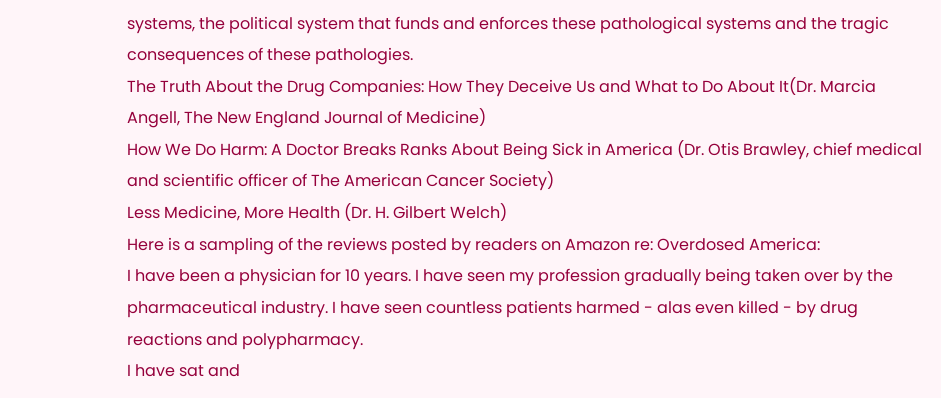systems, the political system that funds and enforces these pathological systems and the tragic consequences of these pathologies.
The Truth About the Drug Companies: How They Deceive Us and What to Do About It(Dr. Marcia Angell, The New England Journal of Medicine)
How We Do Harm: A Doctor Breaks Ranks About Being Sick in America (Dr. Otis Brawley, chief medical and scientific officer of The American Cancer Society)
Less Medicine, More Health (Dr. H. Gilbert Welch)
Here is a sampling of the reviews posted by readers on Amazon re: Overdosed America:
I have been a physician for 10 years. I have seen my profession gradually being taken over by the pharmaceutical industry. I have seen countless patients harmed - alas even killed - by drug reactions and polypharmacy.
I have sat and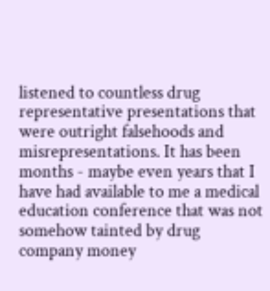listened to countless drug representative presentations that were outright falsehoods and misrepresentations. It has been months - maybe even years that I have had available to me a medical education conference that was not somehow tainted by drug company money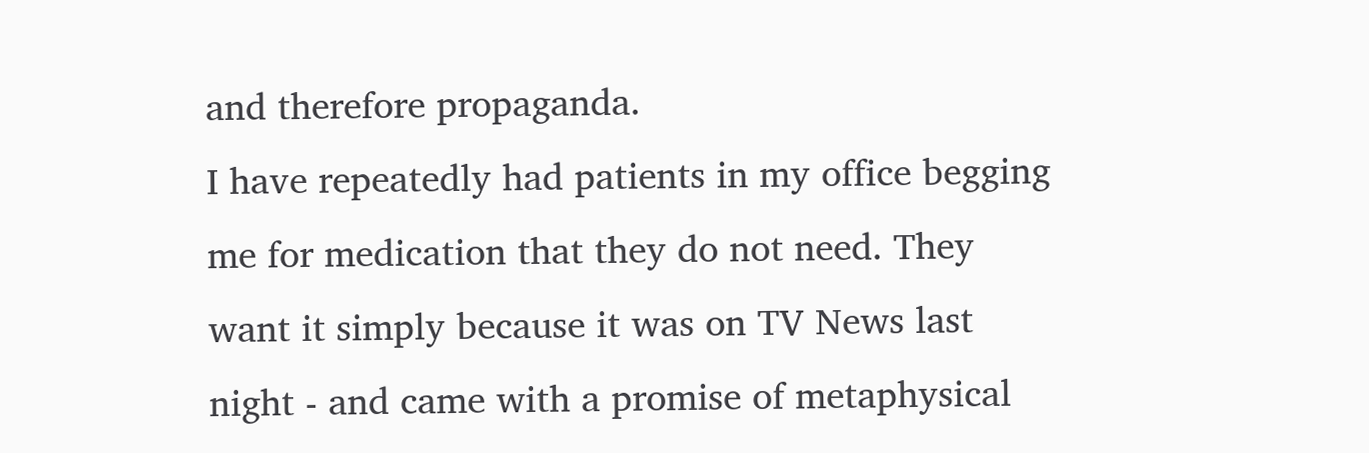and therefore propaganda.
I have repeatedly had patients in my office begging me for medication that they do not need. They want it simply because it was on TV News last night - and came with a promise of metaphysical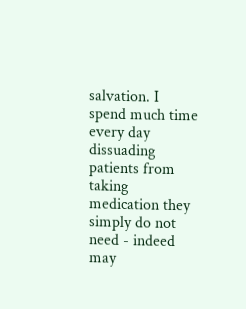salvation. I spend much time every day dissuading patients from taking medication they simply do not need - indeed may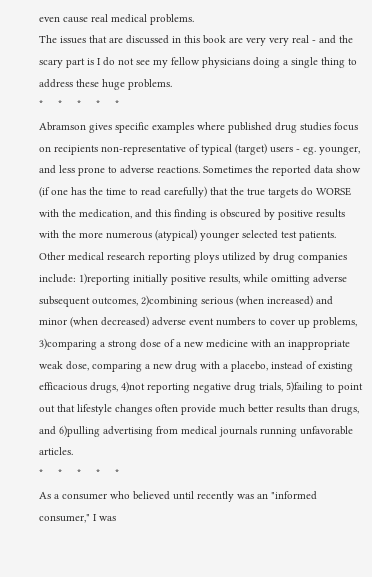even cause real medical problems.
The issues that are discussed in this book are very very real - and the scary part is I do not see my fellow physicians doing a single thing to address these huge problems.
*     *     *     *     *
Abramson gives specific examples where published drug studies focus on recipients non-representative of typical (target) users - eg. younger, and less prone to adverse reactions. Sometimes the reported data show (if one has the time to read carefully) that the true targets do WORSE with the medication, and this finding is obscured by positive results with the more numerous (atypical) younger selected test patients.
Other medical research reporting ploys utilized by drug companies include: 1)reporting initially positive results, while omitting adverse subsequent outcomes, 2)combining serious (when increased) and minor (when decreased) adverse event numbers to cover up problems, 3)comparing a strong dose of a new medicine with an inappropriate weak dose, comparing a new drug with a placebo, instead of existing efficacious drugs, 4)not reporting negative drug trials, 5)failing to point out that lifestyle changes often provide much better results than drugs, and 6)pulling advertising from medical journals running unfavorable articles.
*     *     *     *     *
As a consumer who believed until recently was an "informed consumer," I was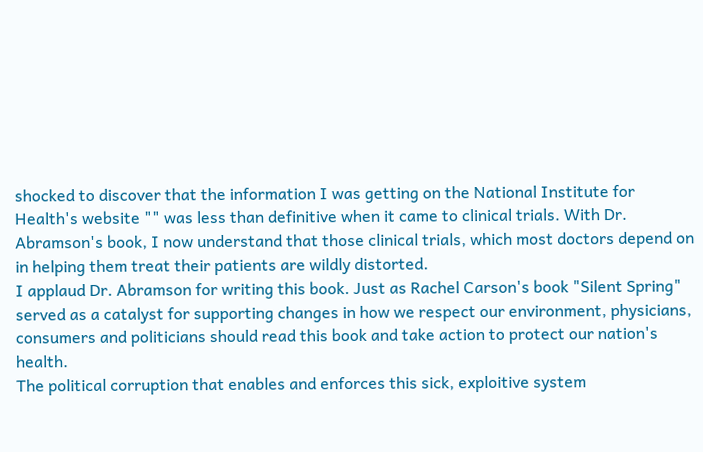shocked to discover that the information I was getting on the National Institute for Health's website "" was less than definitive when it came to clinical trials. With Dr. Abramson's book, I now understand that those clinical trials, which most doctors depend on in helping them treat their patients are wildly distorted.
I applaud Dr. Abramson for writing this book. Just as Rachel Carson's book "Silent Spring" served as a catalyst for supporting changes in how we respect our environment, physicians, consumers and politicians should read this book and take action to protect our nation's health.
The political corruption that enables and enforces this sick, exploitive system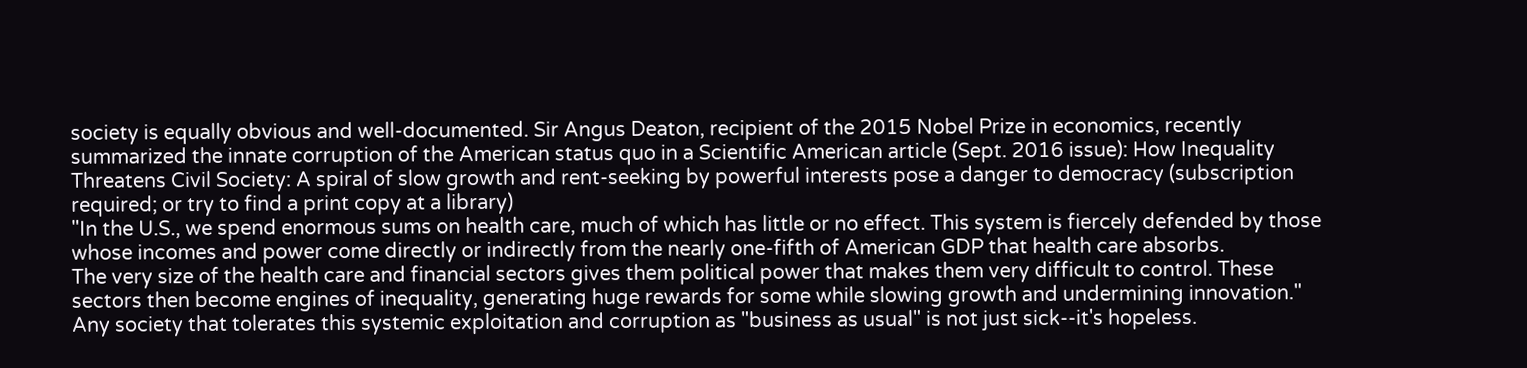society is equally obvious and well-documented. Sir Angus Deaton, recipient of the 2015 Nobel Prize in economics, recently summarized the innate corruption of the American status quo in a Scientific American article (Sept. 2016 issue): How Inequality Threatens Civil Society: A spiral of slow growth and rent-seeking by powerful interests pose a danger to democracy (subscription required; or try to find a print copy at a library)
"In the U.S., we spend enormous sums on health care, much of which has little or no effect. This system is fiercely defended by those whose incomes and power come directly or indirectly from the nearly one-fifth of American GDP that health care absorbs.
The very size of the health care and financial sectors gives them political power that makes them very difficult to control. These sectors then become engines of inequality, generating huge rewards for some while slowing growth and undermining innovation."
Any society that tolerates this systemic exploitation and corruption as "business as usual" is not just sick--it's hopeless.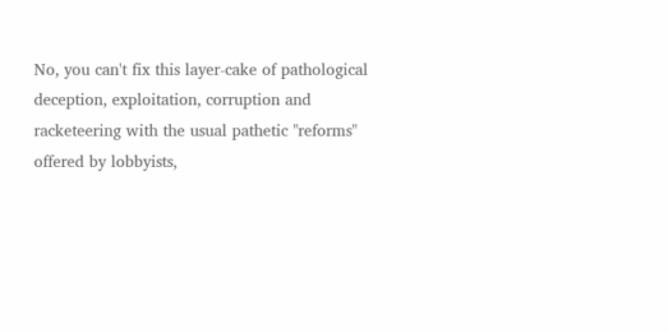No, you can't fix this layer-cake of pathological deception, exploitation, corruption and racketeering with the usual pathetic "reforms" offered by lobbyists,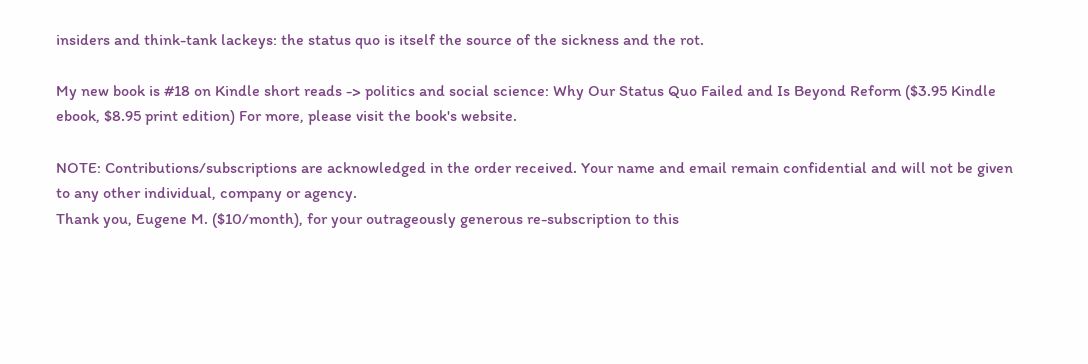insiders and think-tank lackeys: the status quo is itself the source of the sickness and the rot.

My new book is #18 on Kindle short reads -> politics and social science: Why Our Status Quo Failed and Is Beyond Reform ($3.95 Kindle ebook, $8.95 print edition) For more, please visit the book's website.

NOTE: Contributions/subscriptions are acknowledged in the order received. Your name and email remain confidential and will not be given to any other individual, company or agency.
Thank you, Eugene M. ($10/month), for your outrageously generous re-subscription to this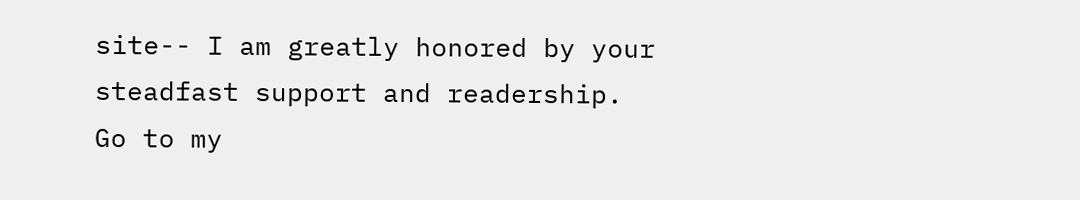site-- I am greatly honored by your steadfast support and readership.
Go to my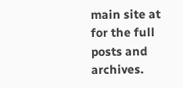main site at for the full posts and archives.